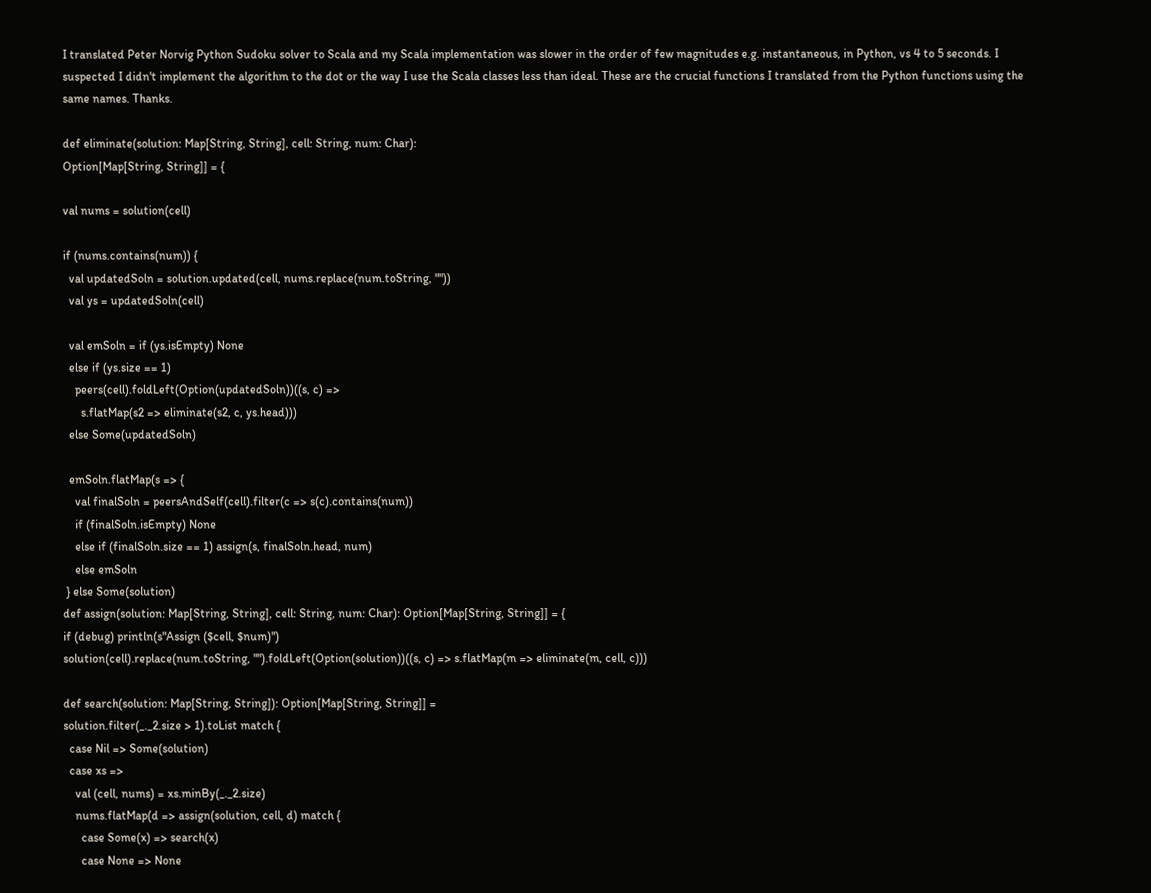I translated Peter Norvig Python Sudoku solver to Scala and my Scala implementation was slower in the order of few magnitudes e.g. instantaneous, in Python, vs 4 to 5 seconds. I suspected I didn't implement the algorithm to the dot or the way I use the Scala classes less than ideal. These are the crucial functions I translated from the Python functions using the same names. Thanks.

def eliminate(solution: Map[String, String], cell: String, num: Char):
Option[Map[String, String]] = {

val nums = solution(cell)

if (nums.contains(num)) {
  val updatedSoln = solution.updated(cell, nums.replace(num.toString, ""))
  val ys = updatedSoln(cell)

  val emSoln = if (ys.isEmpty) None
  else if (ys.size == 1)
    peers(cell).foldLeft(Option(updatedSoln))((s, c) =>
      s.flatMap(s2 => eliminate(s2, c, ys.head)))
  else Some(updatedSoln)

  emSoln.flatMap(s => {
    val finalSoln = peersAndSelf(cell).filter(c => s(c).contains(num))
    if (finalSoln.isEmpty) None
    else if (finalSoln.size == 1) assign(s, finalSoln.head, num)
    else emSoln
 } else Some(solution)
def assign(solution: Map[String, String], cell: String, num: Char): Option[Map[String, String]] = {
if (debug) println(s"Assign ($cell, $num)")
solution(cell).replace(num.toString, "").foldLeft(Option(solution))((s, c) => s.flatMap(m => eliminate(m, cell, c)))

def search(solution: Map[String, String]): Option[Map[String, String]] =
solution.filter(_._2.size > 1).toList match {
  case Nil => Some(solution)
  case xs =>
    val (cell, nums) = xs.minBy(_._2.size)
    nums.flatMap(d => assign(solution, cell, d) match {
      case Some(x) => search(x)
      case None => None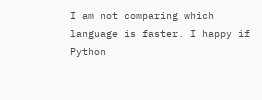I am not comparing which language is faster. I happy if Python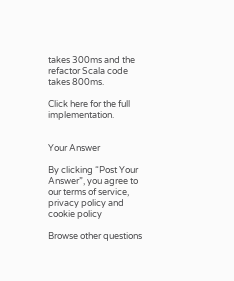takes 300ms and the refactor Scala code takes 800ms.

Click here for the full implementation.


Your Answer

By clicking “Post Your Answer”, you agree to our terms of service, privacy policy and cookie policy

Browse other questions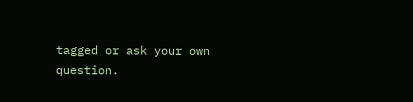tagged or ask your own question.